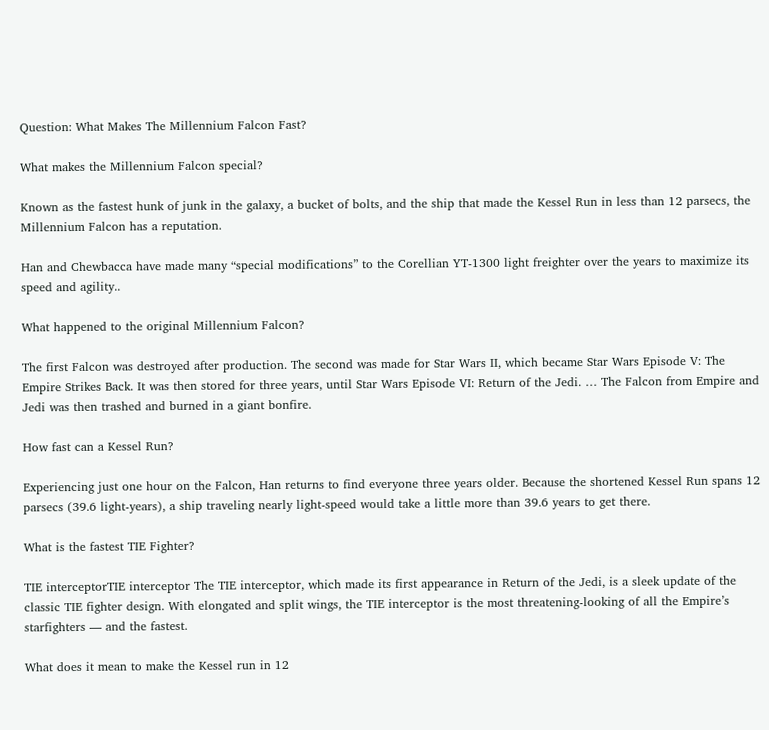Question: What Makes The Millennium Falcon Fast?

What makes the Millennium Falcon special?

Known as the fastest hunk of junk in the galaxy, a bucket of bolts, and the ship that made the Kessel Run in less than 12 parsecs, the Millennium Falcon has a reputation.

Han and Chewbacca have made many “special modifications” to the Corellian YT-1300 light freighter over the years to maximize its speed and agility..

What happened to the original Millennium Falcon?

The first Falcon was destroyed after production. The second was made for Star Wars II, which became Star Wars Episode V: The Empire Strikes Back. It was then stored for three years, until Star Wars Episode VI: Return of the Jedi. … The Falcon from Empire and Jedi was then trashed and burned in a giant bonfire.

How fast can a Kessel Run?

Experiencing just one hour on the Falcon, Han returns to find everyone three years older. Because the shortened Kessel Run spans 12 parsecs (39.6 light-years), a ship traveling nearly light-speed would take a little more than 39.6 years to get there.

What is the fastest TIE Fighter?

TIE interceptorTIE interceptor The TIE interceptor, which made its first appearance in Return of the Jedi, is a sleek update of the classic TIE fighter design. With elongated and split wings, the TIE interceptor is the most threatening-looking of all the Empire’s starfighters — and the fastest.

What does it mean to make the Kessel run in 12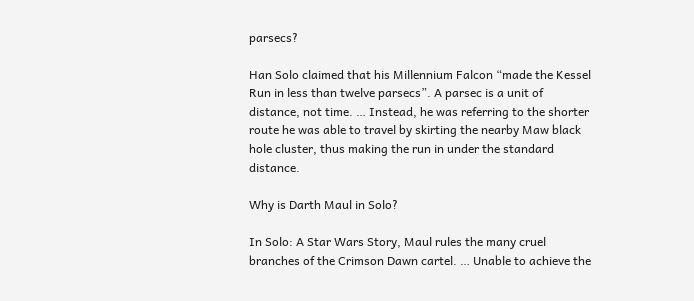parsecs?

Han Solo claimed that his Millennium Falcon “made the Kessel Run in less than twelve parsecs”. A parsec is a unit of distance, not time. … Instead, he was referring to the shorter route he was able to travel by skirting the nearby Maw black hole cluster, thus making the run in under the standard distance.

Why is Darth Maul in Solo?

In Solo: A Star Wars Story, Maul rules the many cruel branches of the Crimson Dawn cartel. … Unable to achieve the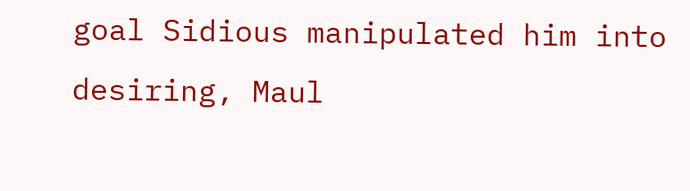goal Sidious manipulated him into desiring, Maul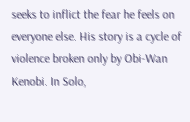seeks to inflict the fear he feels on everyone else. His story is a cycle of violence broken only by Obi-Wan Kenobi. In Solo,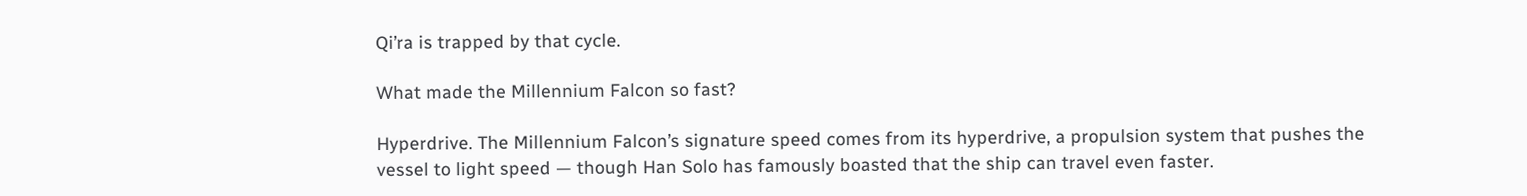Qi’ra is trapped by that cycle.

What made the Millennium Falcon so fast?

Hyperdrive. The Millennium Falcon’s signature speed comes from its hyperdrive, a propulsion system that pushes the vessel to light speed — though Han Solo has famously boasted that the ship can travel even faster.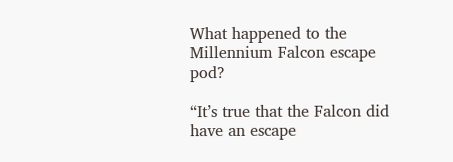What happened to the Millennium Falcon escape pod?

“It’s true that the Falcon did have an escape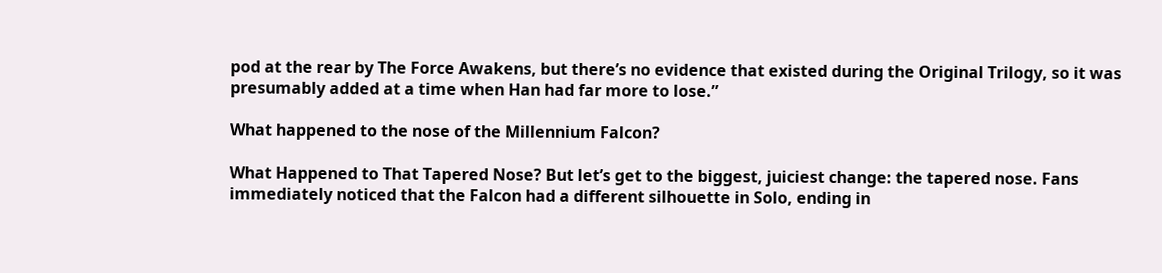pod at the rear by The Force Awakens, but there’s no evidence that existed during the Original Trilogy, so it was presumably added at a time when Han had far more to lose.”

What happened to the nose of the Millennium Falcon?

What Happened to That Tapered Nose? But let’s get to the biggest, juiciest change: the tapered nose. Fans immediately noticed that the Falcon had a different silhouette in Solo, ending in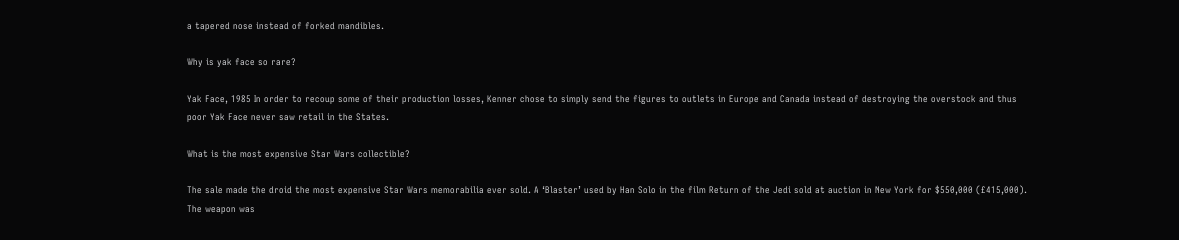a tapered nose instead of forked mandibles.

Why is yak face so rare?

Yak Face, 1985 In order to recoup some of their production losses, Kenner chose to simply send the figures to outlets in Europe and Canada instead of destroying the overstock and thus poor Yak Face never saw retail in the States.

What is the most expensive Star Wars collectible?

The sale made the droid the most expensive Star Wars memorabilia ever sold. A ‘Blaster’ used by Han Solo in the film Return of the Jedi sold at auction in New York for $550,000 (£415,000). The weapon was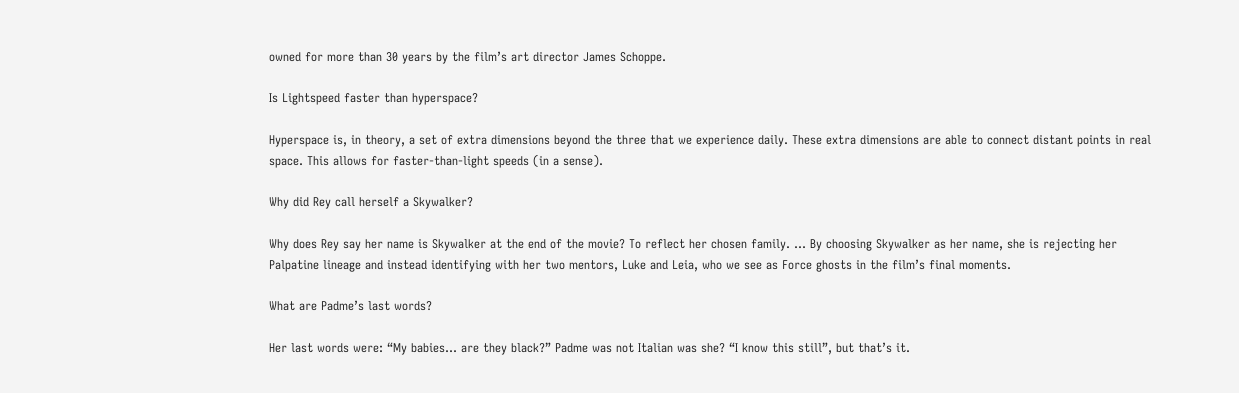owned for more than 30 years by the film’s art director James Schoppe.

Is Lightspeed faster than hyperspace?

Hyperspace is, in theory, a set of extra dimensions beyond the three that we experience daily. These extra dimensions are able to connect distant points in real space. This allows for faster-than-light speeds (in a sense).

Why did Rey call herself a Skywalker?

Why does Rey say her name is Skywalker at the end of the movie? To reflect her chosen family. … By choosing Skywalker as her name, she is rejecting her Palpatine lineage and instead identifying with her two mentors, Luke and Leia, who we see as Force ghosts in the film’s final moments.

What are Padme’s last words?

Her last words were: “My babies… are they black?” Padme was not Italian was she? “I know this still”, but that’s it.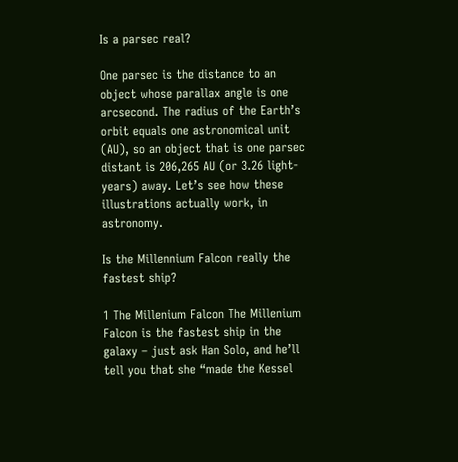Is a parsec real?

One parsec is the distance to an object whose parallax angle is one arcsecond. The radius of the Earth’s orbit equals one astronomical unit (AU), so an object that is one parsec distant is 206,265 AU (or 3.26 light-years) away. Let’s see how these illustrations actually work, in astronomy.

Is the Millennium Falcon really the fastest ship?

1 The Millenium Falcon The Millenium Falcon is the fastest ship in the galaxy – just ask Han Solo, and he’ll tell you that she “made the Kessel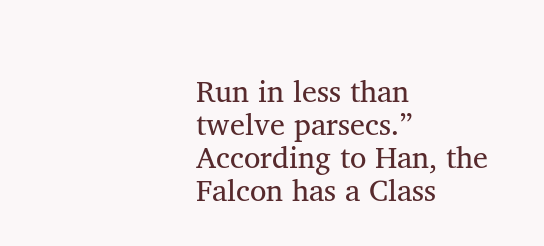Run in less than twelve parsecs.” According to Han, the Falcon has a Class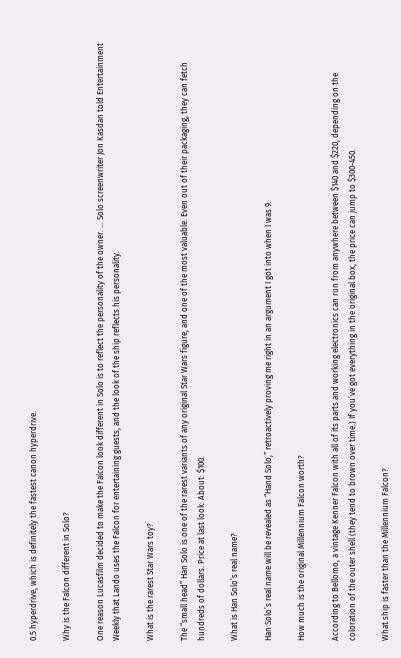0.5 hyperdrive, which is definitely the fastest canon hyperdrive.

Why is the Falcon different in Solo?

One reason Lucasfilm decided to make the Falcon look different in Solo is to reflect the personality of the owner. … Solo screenwriter Jon Kasdan told Entertainment Weekly that Lando uses the Falcon for entertaining guests, and the look of the ship reflects his personality.

What is the rarest Star Wars toy?

The “small head” Han Solo is one of the rarest variants of any original Star Wars figure, and one of the most valuable. Even out of their packaging, they can fetch hundreds of dollars. Price at last look: About: $100.

What is Han Solo’s real name?

Han Solo’s real name will be revealed as “Hand Solo,” retroactively proving me right in an argument I got into when I was 9.

How much is the original Millennium Falcon worth?

According to Bellomo, a vintage Kenner Falcon with all of its parts and working electronics can run from anywhere between $140 and $220, depending on the coloration of the outer shell (they tend to brown over time.) If you’ve got everything in the original box, the price can jump to $300-450.

What ship is faster than the Millennium Falcon?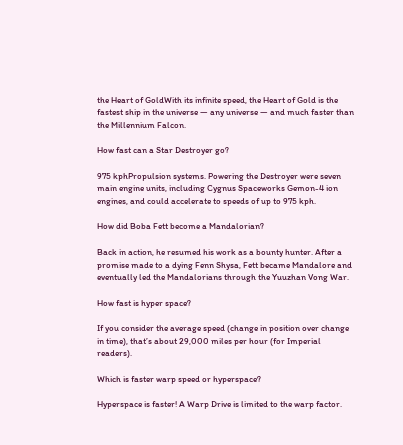the Heart of GoldWith its infinite speed, the Heart of Gold is the fastest ship in the universe — any universe — and much faster than the Millennium Falcon.

How fast can a Star Destroyer go?

975 kphPropulsion systems. Powering the Destroyer were seven main engine units, including Cygnus Spaceworks Gemon-4 ion engines, and could accelerate to speeds of up to 975 kph.

How did Boba Fett become a Mandalorian?

Back in action, he resumed his work as a bounty hunter. After a promise made to a dying Fenn Shysa, Fett became Mandalore and eventually led the Mandalorians through the Yuuzhan Vong War.

How fast is hyper space?

If you consider the average speed (change in position over change in time), that’s about 29,000 miles per hour (for Imperial readers).

Which is faster warp speed or hyperspace?

Hyperspace is faster! A Warp Drive is limited to the warp factor.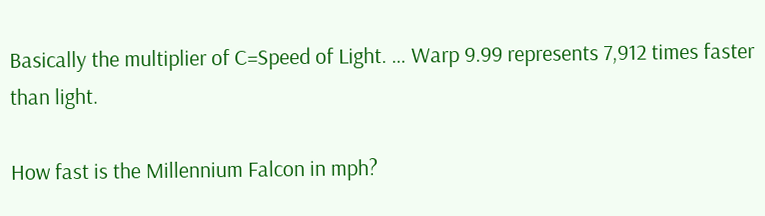Basically the multiplier of C=Speed of Light. … Warp 9.99 represents 7,912 times faster than light.

How fast is the Millennium Falcon in mph?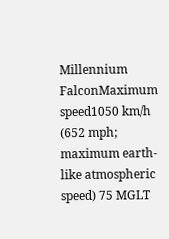Millennium FalconMaximum speed1050 km/h (652 mph; maximum earth-like atmospheric speed) 75 MGLT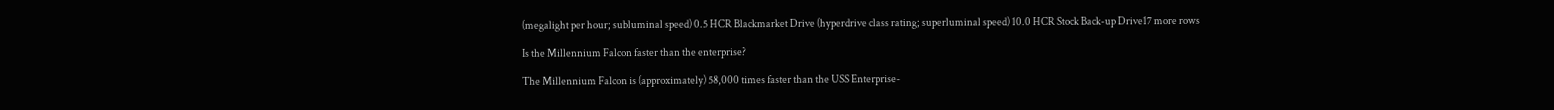(megalight per hour; subluminal speed) 0.5 HCR Blackmarket Drive (hyperdrive class rating; superluminal speed) 10.0 HCR Stock Back-up Drive17 more rows

Is the Millennium Falcon faster than the enterprise?

The Millennium Falcon is (approximately) 58,000 times faster than the USS Enterprise-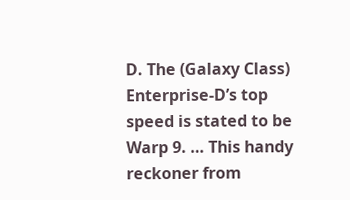D. The (Galaxy Class) Enterprise-D’s top speed is stated to be Warp 9. … This handy reckoner from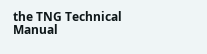the TNG Technical Manual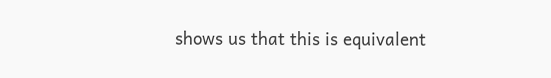shows us that this is equivalent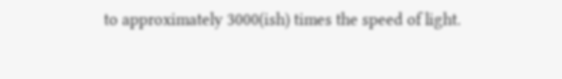to approximately 3000(ish) times the speed of light.